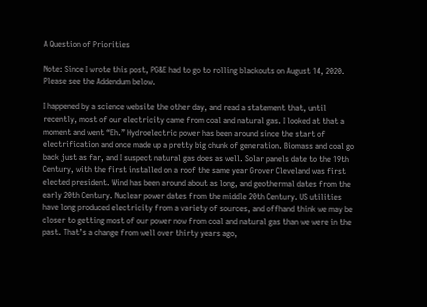A Question of Priorities

Note: Since I wrote this post, PG&E had to go to rolling blackouts on August 14, 2020. Please see the Addendum below.

I happened by a science website the other day, and read a statement that, until recently, most of our electricity came from coal and natural gas. I looked at that a moment and went “Eh.” Hydroelectric power has been around since the start of electrification and once made up a pretty big chunk of generation. Biomass and coal go back just as far, and I suspect natural gas does as well. Solar panels date to the 19th Century, with the first installed on a roof the same year Grover Cleveland was first elected president. Wind has been around about as long, and geothermal dates from the early 20th Century. Nuclear power dates from the middle 20th Century. US utilities have long produced electricity from a variety of sources, and offhand think we may be closer to getting most of our power now from coal and natural gas than we were in the past. That’s a change from well over thirty years ago,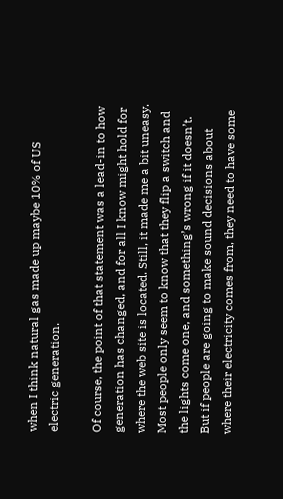when I think natural gas made up maybe 10% of US electric generation.

Of course, the point of that statement was a lead-in to how generation has changed, and for all I know might hold for where the web site is located. Still, it made me a bit uneasy. Most people only seem to know that they flip a switch and the lights come one, and something’s wrong if it doesn’t. But if people are going to make sound decisions about where their electricity comes from, they need to have some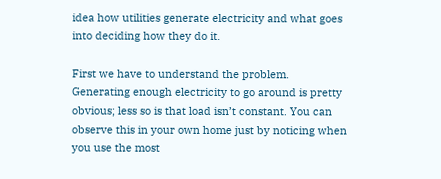idea how utilities generate electricity and what goes into deciding how they do it.

First we have to understand the problem. Generating enough electricity to go around is pretty obvious; less so is that load isn’t constant. You can observe this in your own home just by noticing when you use the most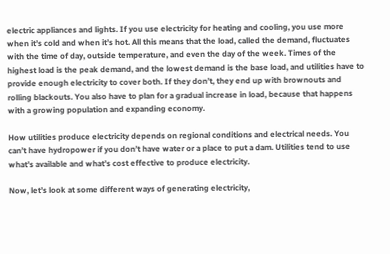electric appliances and lights. If you use electricity for heating and cooling, you use more when it’s cold and when it’s hot. All this means that the load, called the demand, fluctuates with the time of day, outside temperature, and even the day of the week. Times of the highest load is the peak demand, and the lowest demand is the base load, and utilities have to provide enough electricity to cover both. If they don’t, they end up with brownouts and rolling blackouts. You also have to plan for a gradual increase in load, because that happens with a growing population and expanding economy.

How utilities produce electricity depends on regional conditions and electrical needs. You can’t have hydropower if you don’t have water or a place to put a dam. Utilities tend to use what’s available and what’s cost effective to produce electricity.

Now, let’s look at some different ways of generating electricity,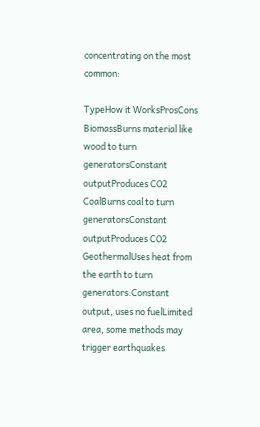concentrating on the most common:

TypeHow it WorksProsCons
BiomassBurns material like wood to turn generatorsConstant outputProduces CO2
CoalBurns coal to turn generatorsConstant outputProduces CO2
GeothermalUses heat from the earth to turn generators.Constant output, uses no fuelLimited area, some methods may trigger earthquakes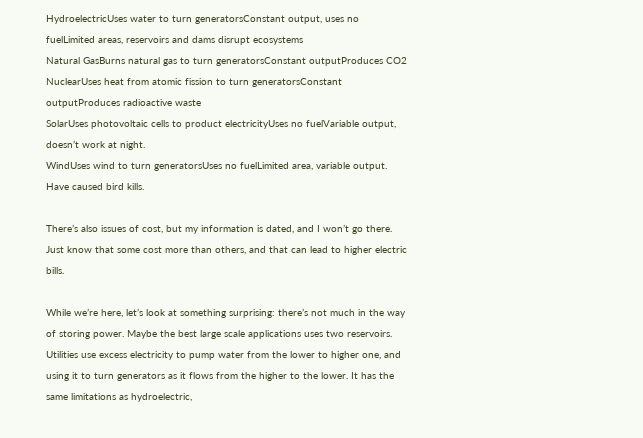HydroelectricUses water to turn generatorsConstant output, uses no fuelLimited areas, reservoirs and dams disrupt ecosystems
Natural GasBurns natural gas to turn generatorsConstant outputProduces CO2
NuclearUses heat from atomic fission to turn generatorsConstant outputProduces radioactive waste
SolarUses photovoltaic cells to product electricityUses no fuelVariable output, doesn’t work at night.
WindUses wind to turn generatorsUses no fuelLimited area, variable output. Have caused bird kills.

There’s also issues of cost, but my information is dated, and I won’t go there. Just know that some cost more than others, and that can lead to higher electric bills.

While we’re here, let’s look at something surprising: there’s not much in the way of storing power. Maybe the best large scale applications uses two reservoirs. Utilities use excess electricity to pump water from the lower to higher one, and using it to turn generators as it flows from the higher to the lower. It has the same limitations as hydroelectric,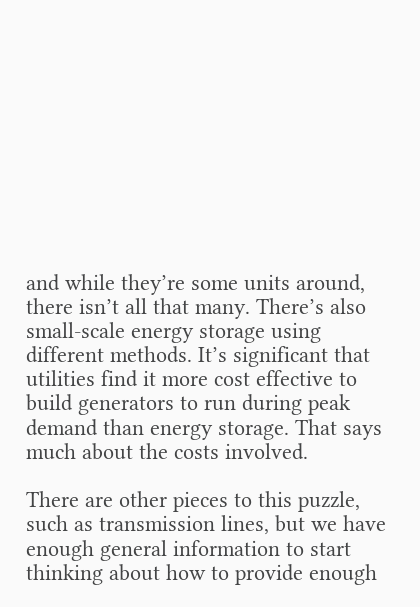and while they’re some units around, there isn’t all that many. There’s also small-scale energy storage using different methods. It’s significant that utilities find it more cost effective to build generators to run during peak demand than energy storage. That says much about the costs involved.

There are other pieces to this puzzle, such as transmission lines, but we have enough general information to start thinking about how to provide enough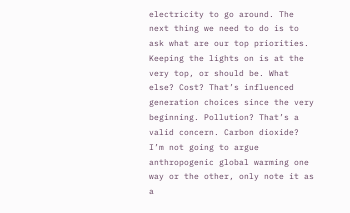electricity to go around. The next thing we need to do is to ask what are our top priorities. Keeping the lights on is at the very top, or should be. What else? Cost? That’s influenced generation choices since the very beginning. Pollution? That’s a valid concern. Carbon dioxide? I’m not going to argue anthropogenic global warming one way or the other, only note it as a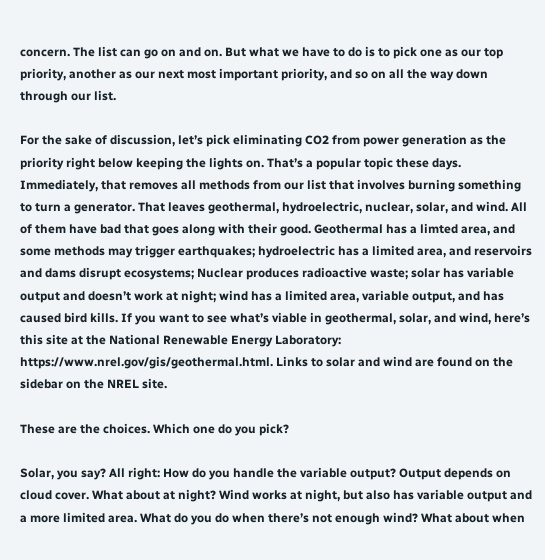concern. The list can go on and on. But what we have to do is to pick one as our top priority, another as our next most important priority, and so on all the way down through our list.

For the sake of discussion, let’s pick eliminating CO2 from power generation as the priority right below keeping the lights on. That’s a popular topic these days. Immediately, that removes all methods from our list that involves burning something to turn a generator. That leaves geothermal, hydroelectric, nuclear, solar, and wind. All of them have bad that goes along with their good. Geothermal has a limted area, and some methods may trigger earthquakes; hydroelectric has a limited area, and reservoirs and dams disrupt ecosystems; Nuclear produces radioactive waste; solar has variable output and doesn’t work at night; wind has a limited area, variable output, and has caused bird kills. If you want to see what’s viable in geothermal, solar, and wind, here’s this site at the National Renewable Energy Laboratory: https://www.nrel.gov/gis/geothermal.html. Links to solar and wind are found on the sidebar on the NREL site.

These are the choices. Which one do you pick?

Solar, you say? All right: How do you handle the variable output? Output depends on cloud cover. What about at night? Wind works at night, but also has variable output and a more limited area. What do you do when there’s not enough wind? What about when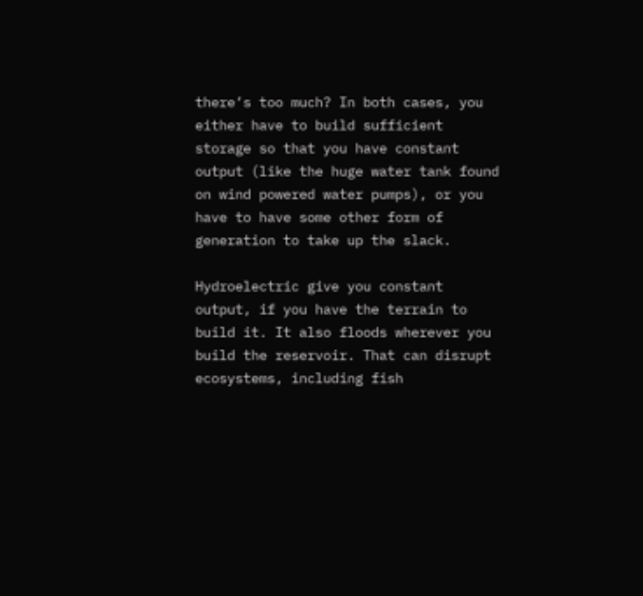there’s too much? In both cases, you either have to build sufficient storage so that you have constant output (like the huge water tank found on wind powered water pumps), or you have to have some other form of generation to take up the slack.

Hydroelectric give you constant output, if you have the terrain to build it. It also floods wherever you build the reservoir. That can disrupt ecosystems, including fish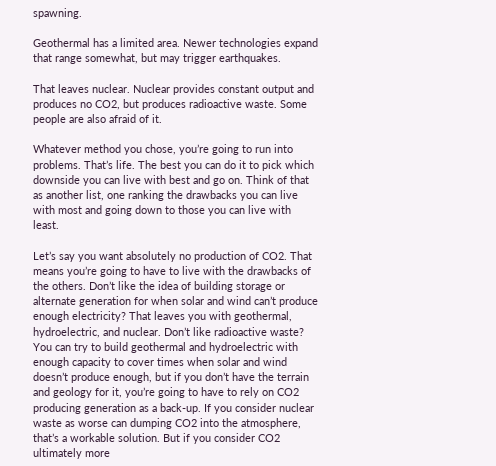spawning.

Geothermal has a limited area. Newer technologies expand that range somewhat, but may trigger earthquakes.

That leaves nuclear. Nuclear provides constant output and produces no CO2, but produces radioactive waste. Some people are also afraid of it.

Whatever method you chose, you’re going to run into problems. That’s life. The best you can do it to pick which downside you can live with best and go on. Think of that as another list, one ranking the drawbacks you can live with most and going down to those you can live with least.

Let’s say you want absolutely no production of CO2. That means you’re going to have to live with the drawbacks of the others. Don’t like the idea of building storage or alternate generation for when solar and wind can’t produce enough electricity? That leaves you with geothermal, hydroelectric, and nuclear. Don’t like radioactive waste? You can try to build geothermal and hydroelectric with enough capacity to cover times when solar and wind doesn’t produce enough, but if you don’t have the terrain and geology for it, you’re going to have to rely on CO2 producing generation as a back-up. If you consider nuclear waste as worse can dumping CO2 into the atmosphere, that’s a workable solution. But if you consider CO2 ultimately more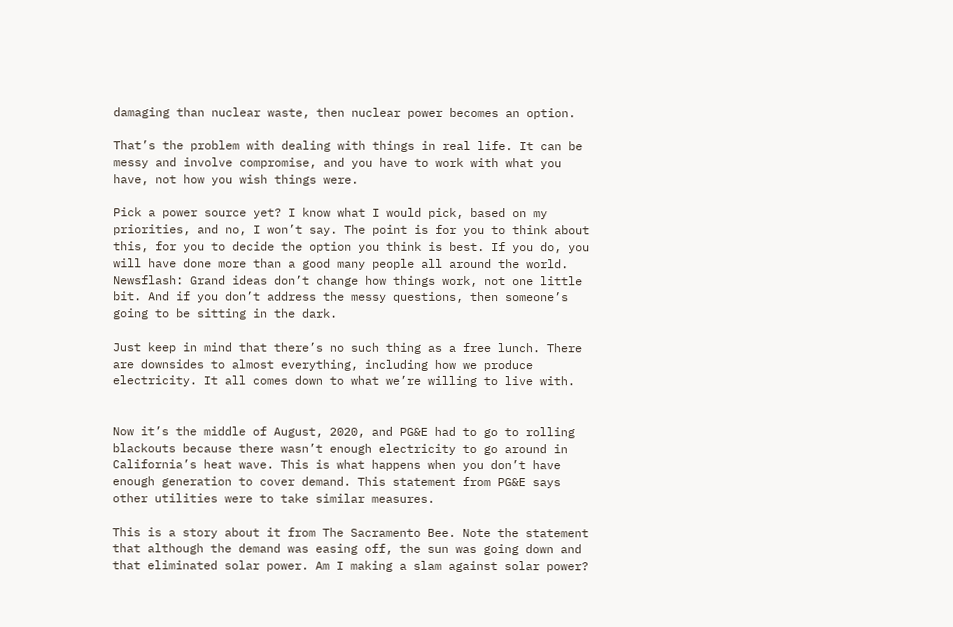damaging than nuclear waste, then nuclear power becomes an option.

That’s the problem with dealing with things in real life. It can be messy and involve compromise, and you have to work with what you have, not how you wish things were.

Pick a power source yet? I know what I would pick, based on my priorities, and no, I won’t say. The point is for you to think about this, for you to decide the option you think is best. If you do, you will have done more than a good many people all around the world. Newsflash: Grand ideas don’t change how things work, not one little bit. And if you don’t address the messy questions, then someone’s going to be sitting in the dark.

Just keep in mind that there’s no such thing as a free lunch. There are downsides to almost everything, including how we produce electricity. It all comes down to what we’re willing to live with.


Now it’s the middle of August, 2020, and PG&E had to go to rolling blackouts because there wasn’t enough electricity to go around in California’s heat wave. This is what happens when you don’t have enough generation to cover demand. This statement from PG&E says other utilities were to take similar measures.

This is a story about it from The Sacramento Bee. Note the statement that although the demand was easing off, the sun was going down and that eliminated solar power. Am I making a slam against solar power?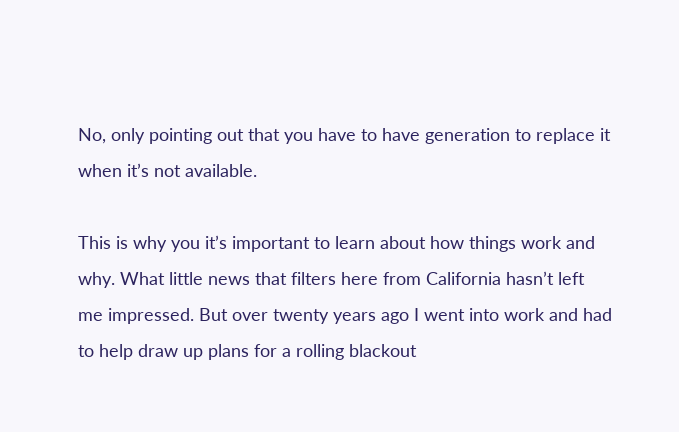No, only pointing out that you have to have generation to replace it when it’s not available.

This is why you it’s important to learn about how things work and why. What little news that filters here from California hasn’t left me impressed. But over twenty years ago I went into work and had to help draw up plans for a rolling blackout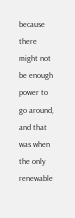because there might not be enough power to go around, and that was when the only renewable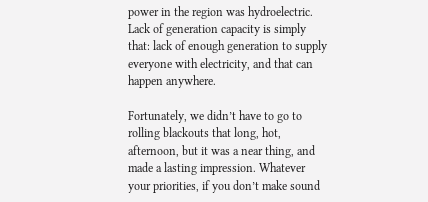power in the region was hydroelectric. Lack of generation capacity is simply that: lack of enough generation to supply everyone with electricity, and that can happen anywhere.

Fortunately, we didn’t have to go to rolling blackouts that long, hot, afternoon, but it was a near thing, and made a lasting impression. Whatever your priorities, if you don’t make sound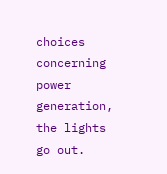choices concerning power generation, the lights go out.